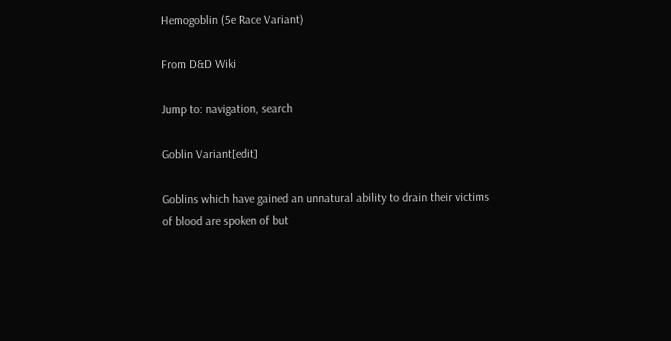Hemogoblin (5e Race Variant)

From D&D Wiki

Jump to: navigation, search

Goblin Variant[edit]

Goblins which have gained an unnatural ability to drain their victims of blood are spoken of but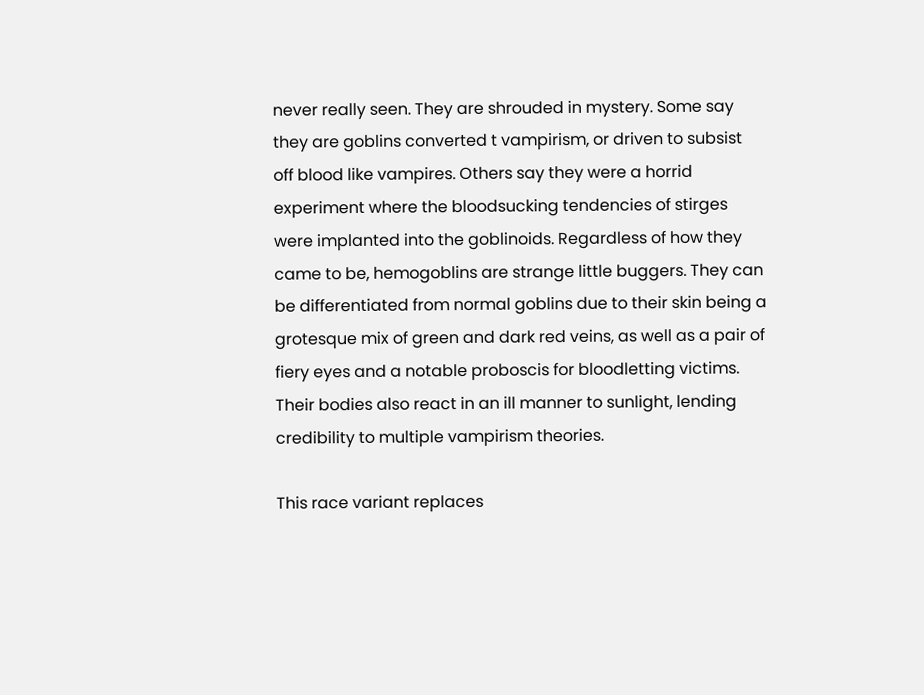never really seen. They are shrouded in mystery. Some say they are goblins converted t vampirism, or driven to subsist off blood like vampires. Others say they were a horrid experiment where the bloodsucking tendencies of stirges were implanted into the goblinoids. Regardless of how they came to be, hemogoblins are strange little buggers. They can be differentiated from normal goblins due to their skin being a grotesque mix of green and dark red veins, as well as a pair of fiery eyes and a notable proboscis for bloodletting victims. Their bodies also react in an ill manner to sunlight, lending credibility to multiple vampirism theories.

This race variant replaces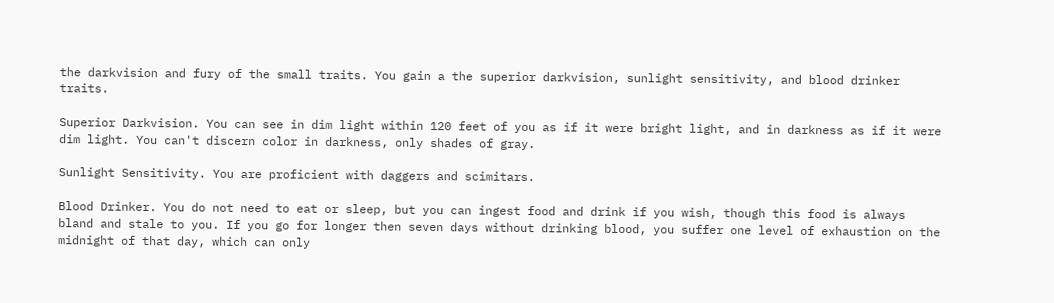the darkvision and fury of the small traits. You gain a the superior darkvision, sunlight sensitivity, and blood drinker traits.

Superior Darkvision. You can see in dim light within 120 feet of you as if it were bright light, and in darkness as if it were dim light. You can't discern color in darkness, only shades of gray.

Sunlight Sensitivity. You are proficient with daggers and scimitars.

Blood Drinker. You do not need to eat or sleep, but you can ingest food and drink if you wish, though this food is always bland and stale to you. If you go for longer then seven days without drinking blood, you suffer one level of exhaustion on the midnight of that day, which can only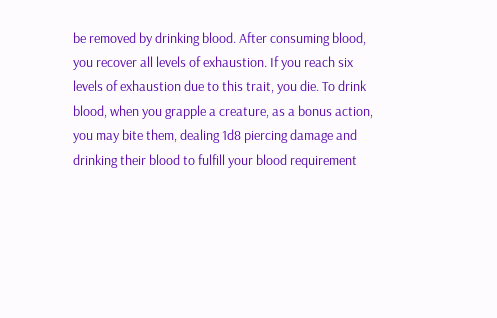be removed by drinking blood. After consuming blood, you recover all levels of exhaustion. If you reach six levels of exhaustion due to this trait, you die. To drink blood, when you grapple a creature, as a bonus action, you may bite them, dealing 1d8 piercing damage and drinking their blood to fulfill your blood requirement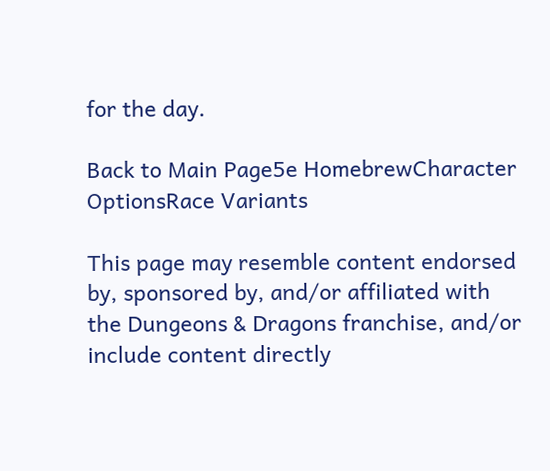for the day.

Back to Main Page5e HomebrewCharacter OptionsRace Variants

This page may resemble content endorsed by, sponsored by, and/or affiliated with the Dungeons & Dragons franchise, and/or include content directly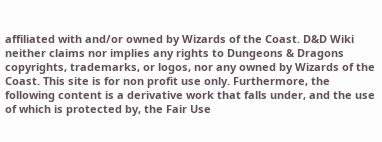affiliated with and/or owned by Wizards of the Coast. D&D Wiki neither claims nor implies any rights to Dungeons & Dragons copyrights, trademarks, or logos, nor any owned by Wizards of the Coast. This site is for non profit use only. Furthermore, the following content is a derivative work that falls under, and the use of which is protected by, the Fair Use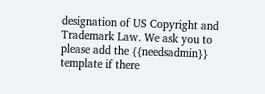designation of US Copyright and Trademark Law. We ask you to please add the {{needsadmin}} template if there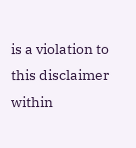is a violation to this disclaimer within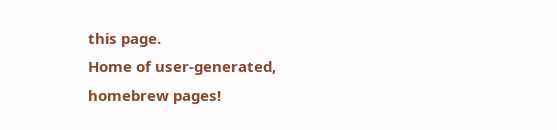this page.
Home of user-generated,
homebrew pages!